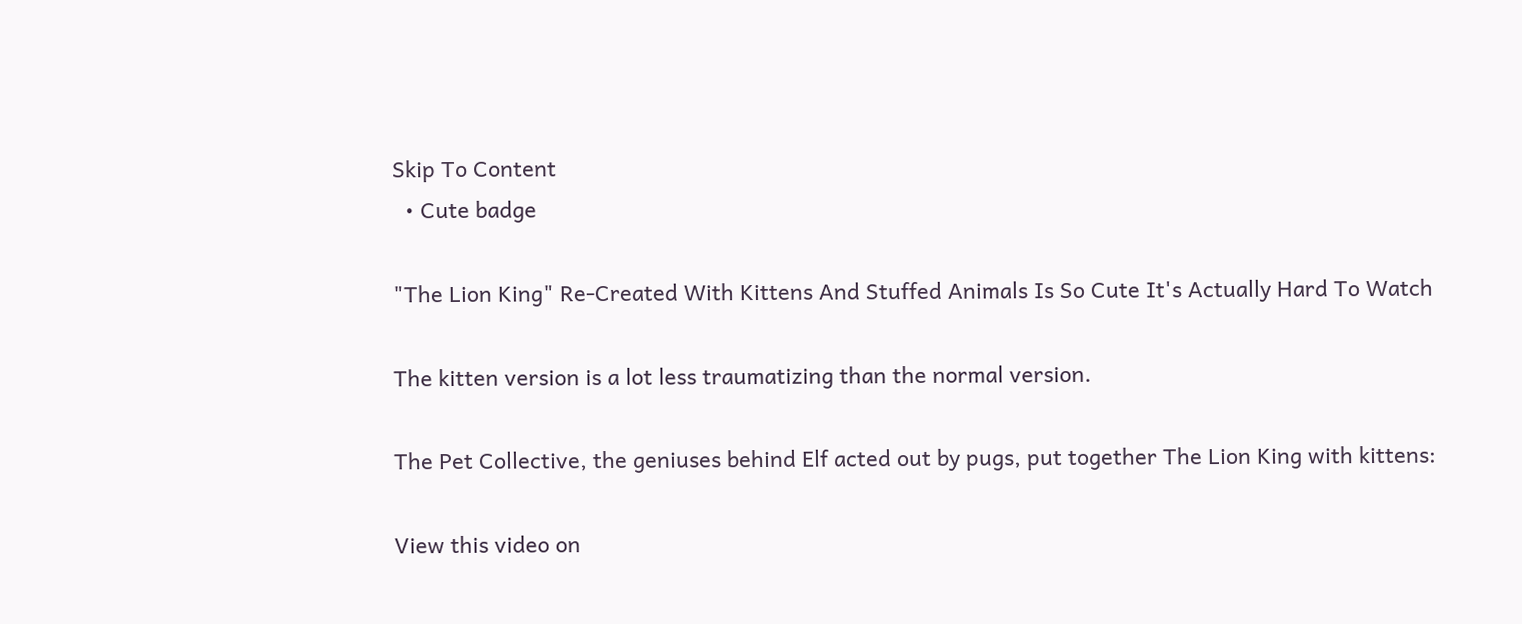Skip To Content
  • Cute badge

"The Lion King" Re-Created With Kittens And Stuffed Animals Is So Cute It's Actually Hard To Watch

The kitten version is a lot less traumatizing than the normal version.

The Pet Collective, the geniuses behind Elf acted out by pugs, put together The Lion King with kittens:

View this video on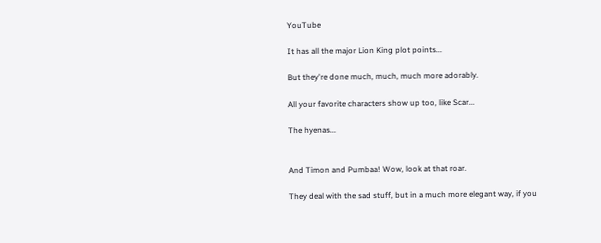YouTube

It has all the major Lion King plot points...

But they're done much, much, much more adorably.

All your favorite characters show up too, like Scar...

The hyenas...


And Timon and Pumbaa! Wow, look at that roar.

They deal with the sad stuff, but in a much more elegant way, if you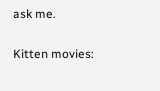ask me.

Kitten movies: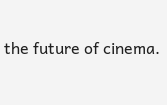the future of cinema.